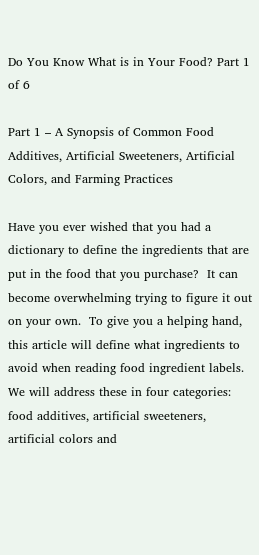Do You Know What is in Your Food? Part 1 of 6

Part 1 – A Synopsis of Common Food Additives, Artificial Sweeteners, Artificial Colors, and Farming Practices

Have you ever wished that you had a dictionary to define the ingredients that are put in the food that you purchase?  It can become overwhelming trying to figure it out on your own.  To give you a helping hand, this article will define what ingredients to avoid when reading food ingredient labels.  We will address these in four categories:  food additives, artificial sweeteners, artificial colors and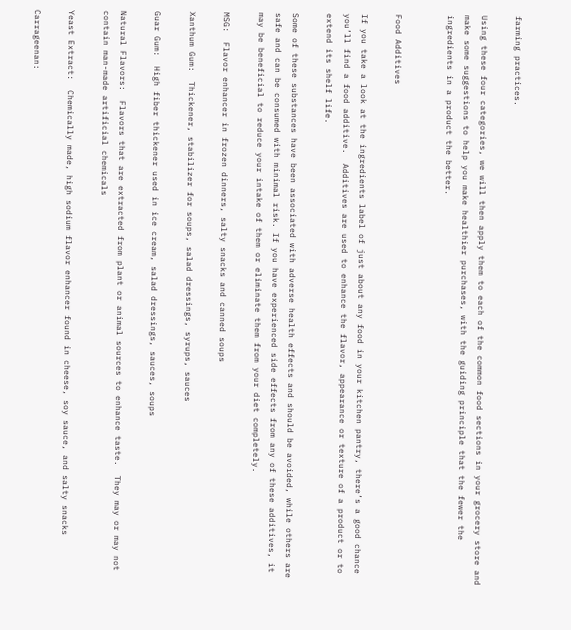farming practices.

Using these four categories, we will then apply them to each of the common food sections in your grocery store and make some suggestions to help you make healthier purchases, with the guiding principle that the fewer the ingredients in a product the better.


Food Additives

If you take a look at the ingredients label of just about any food in your kitchen pantry, there’s a good chance you’ll find a food additive.  Additives are used to enhance the flavor, appearance or texture of a product or to extend its shelf life.

Some of these substances have been associated with adverse health effects and should be avoided, while others are safe and can be consumed with minimal risk. If you have experienced side effects from any of these additives, it may be beneficial to reduce your intake of them or eliminate them from your diet completely.

MSG:  Flavor enhancer in frozen dinners, salty snacks and canned soups

Xanthum Gum:  Thickener, stabilizer for soups, salad dressings, syrups, sauces

Guar Gum:  High fiber thickener used in ice cream, salad dressings, sauces, soups

Natural Flavors:  Flavors that are extracted from plant or animal sources to enhance taste.  They may or may not contain man-made artificial chemicals

Yeast Extract:  Chemically made, high sodium flavor enhancer found in cheese, soy sauce, and salty snacks

Carrageenan: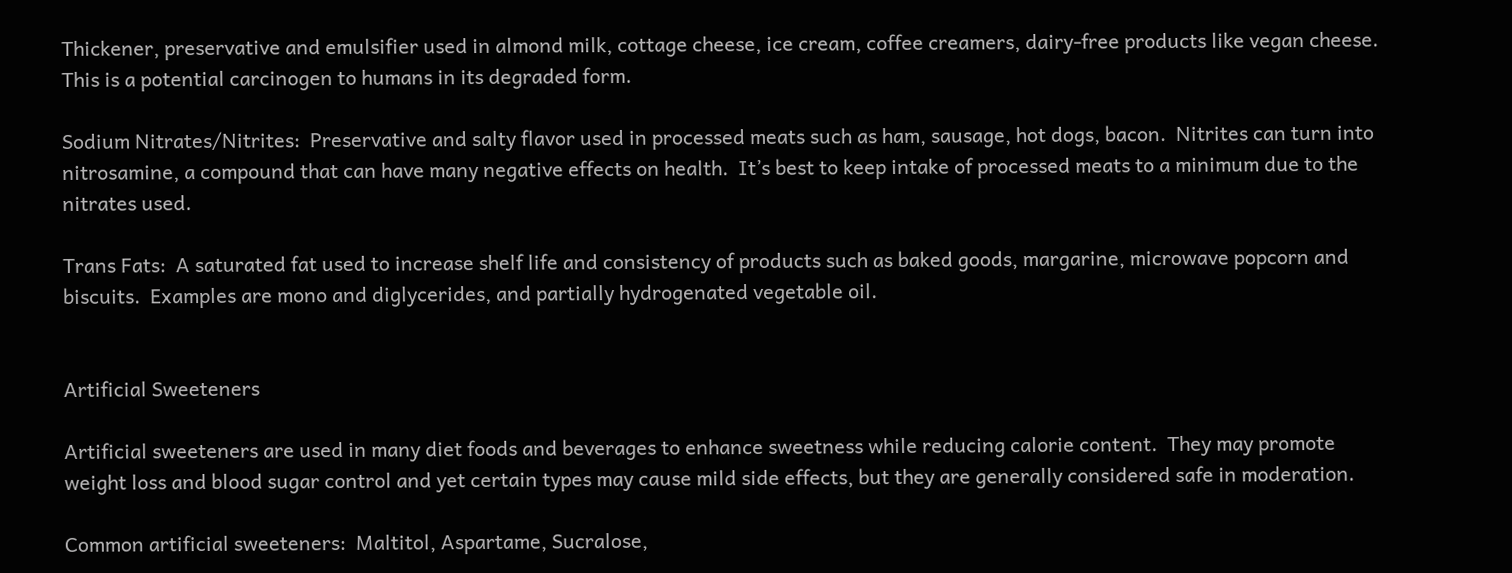Thickener, preservative and emulsifier used in almond milk, cottage cheese, ice cream, coffee creamers, dairy-free products like vegan cheese.  This is a potential carcinogen to humans in its degraded form.

Sodium Nitrates/Nitrites:  Preservative and salty flavor used in processed meats such as ham, sausage, hot dogs, bacon.  Nitrites can turn into nitrosamine, a compound that can have many negative effects on health.  It’s best to keep intake of processed meats to a minimum due to the nitrates used.

Trans Fats:  A saturated fat used to increase shelf life and consistency of products such as baked goods, margarine, microwave popcorn and biscuits.  Examples are mono and diglycerides, and partially hydrogenated vegetable oil.


Artificial Sweeteners

Artificial sweeteners are used in many diet foods and beverages to enhance sweetness while reducing calorie content.  They may promote weight loss and blood sugar control and yet certain types may cause mild side effects, but they are generally considered safe in moderation.

Common artificial sweeteners:  Maltitol, Aspartame, Sucralose,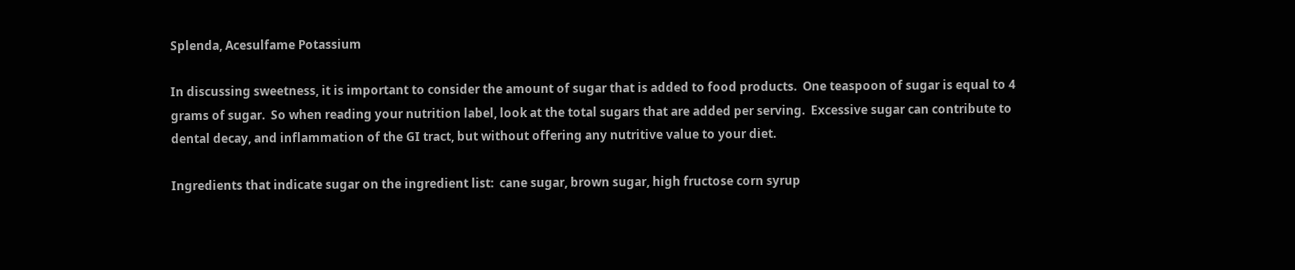Splenda, Acesulfame Potassium

In discussing sweetness, it is important to consider the amount of sugar that is added to food products.  One teaspoon of sugar is equal to 4 grams of sugar.  So when reading your nutrition label, look at the total sugars that are added per serving.  Excessive sugar can contribute to dental decay, and inflammation of the GI tract, but without offering any nutritive value to your diet.

Ingredients that indicate sugar on the ingredient list:  cane sugar, brown sugar, high fructose corn syrup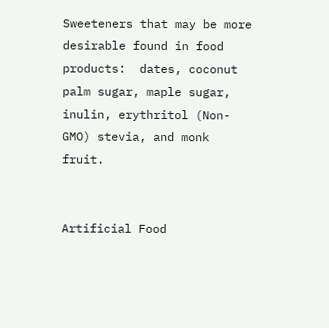Sweeteners that may be more desirable found in food products:  dates, coconut palm sugar, maple sugar, inulin, erythritol (Non-GMO) stevia, and monk fruit.


Artificial Food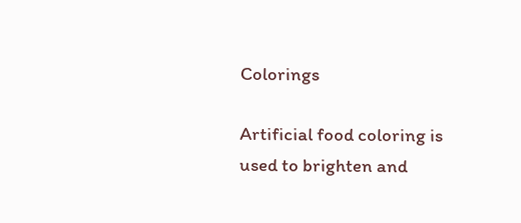Colorings

Artificial food coloring is used to brighten and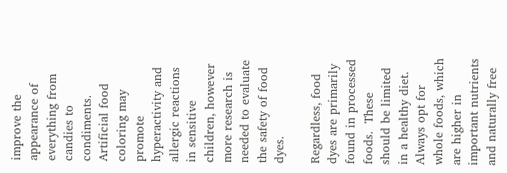improve the appearance of everything from candies to condiments.  Artificial food coloring may promote hyperactivity and allergic reactions in sensitive children, however more research is needed to evaluate the safety of food dyes.

Regardless, food dyes are primarily found in processed foods.  These should be limited in a healthy diet.  Always opt for whole foods, which are higher in important nutrients and naturally free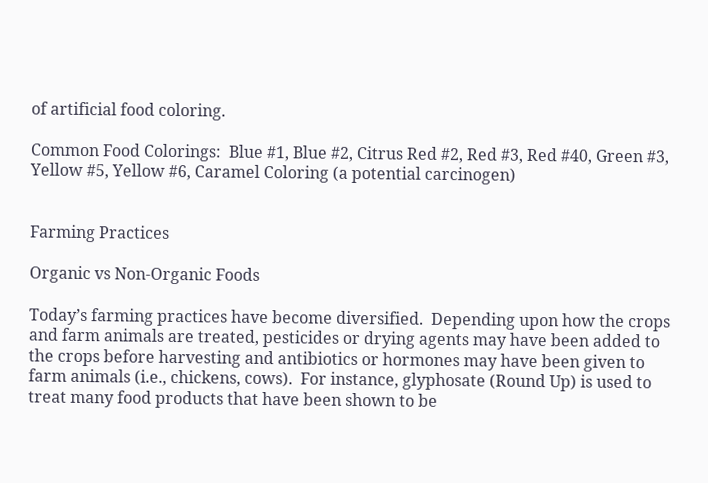of artificial food coloring.

Common Food Colorings:  Blue #1, Blue #2, Citrus Red #2, Red #3, Red #40, Green #3, Yellow #5, Yellow #6, Caramel Coloring (a potential carcinogen)


Farming Practices

Organic vs Non-Organic Foods

Today’s farming practices have become diversified.  Depending upon how the crops and farm animals are treated, pesticides or drying agents may have been added to the crops before harvesting and antibiotics or hormones may have been given to farm animals (i.e., chickens, cows).  For instance, glyphosate (Round Up) is used to treat many food products that have been shown to be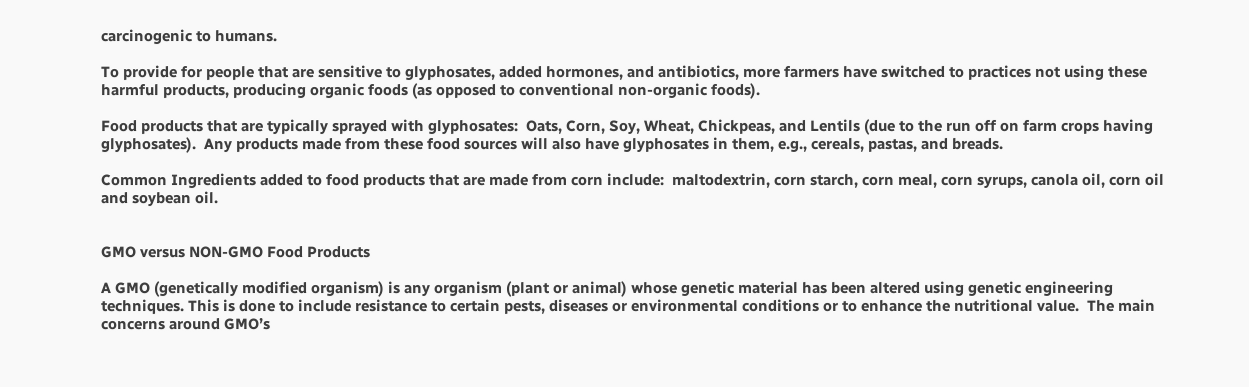carcinogenic to humans.

To provide for people that are sensitive to glyphosates, added hormones, and antibiotics, more farmers have switched to practices not using these harmful products, producing organic foods (as opposed to conventional non-organic foods).

Food products that are typically sprayed with glyphosates:  Oats, Corn, Soy, Wheat, Chickpeas, and Lentils (due to the run off on farm crops having glyphosates).  Any products made from these food sources will also have glyphosates in them, e.g., cereals, pastas, and breads.

Common Ingredients added to food products that are made from corn include:  maltodextrin, corn starch, corn meal, corn syrups, canola oil, corn oil and soybean oil.


GMO versus NON-GMO Food Products

A GMO (genetically modified organism) is any organism (plant or animal) whose genetic material has been altered using genetic engineering techniques. This is done to include resistance to certain pests, diseases or environmental conditions or to enhance the nutritional value.  The main concerns around GMO’s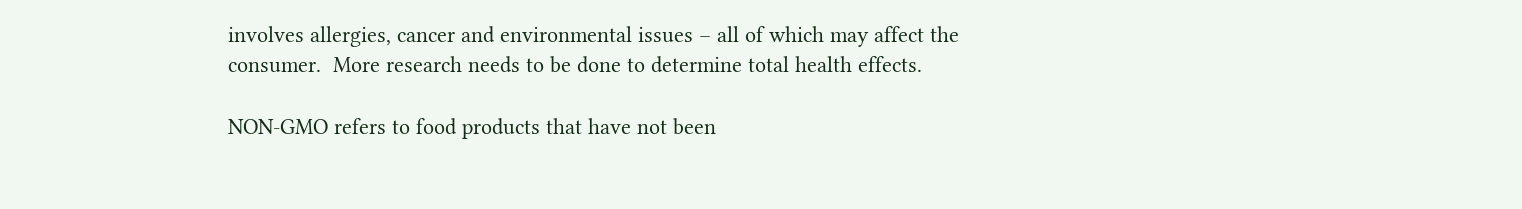involves allergies, cancer and environmental issues – all of which may affect the consumer.  More research needs to be done to determine total health effects.

NON-GMO refers to food products that have not been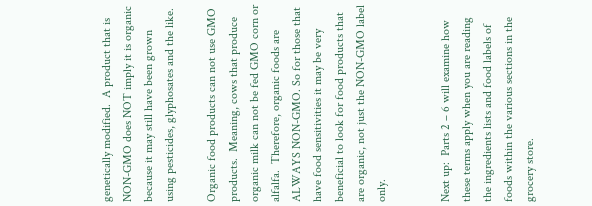genetically modified.  A product that is NON-GMO does NOT imply it is organic because it may still have been grown using pesticides, glyphosates and the like.

Organic food products can not use GMO products.  Meaning, cows that produce organic milk can not be fed GMO corn or alfalfa.  Therefore, organic foods are ALWAYS NON-GMO. So for those that have food sensitivities it may be very beneficial to look for food products that are organic, not just the NON-GMO label only.


Next up:  Parts 2 – 6 will examine how these terms apply when you are reading the ingredients lists and food labels of foods within the various sections in the grocery store.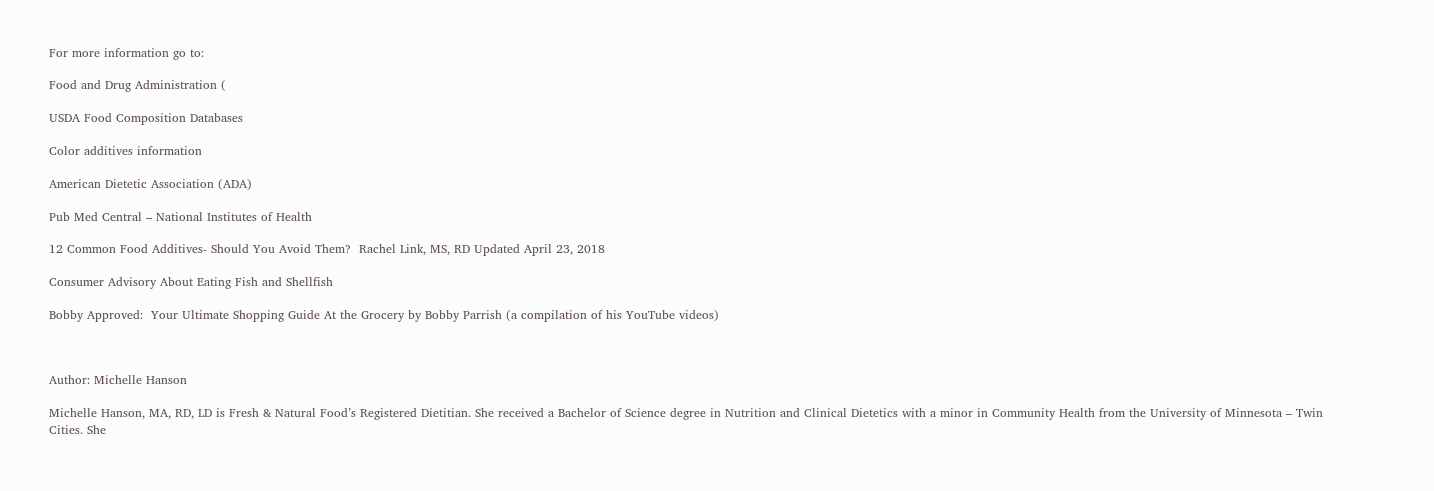For more information go to:

Food and Drug Administration (

USDA Food Composition Databases

Color additives information

American Dietetic Association (ADA)

Pub Med Central – National Institutes of Health

12 Common Food Additives- Should You Avoid Them?  Rachel Link, MS, RD Updated April 23, 2018

Consumer Advisory About Eating Fish and Shellfish

Bobby Approved:  Your Ultimate Shopping Guide At the Grocery by Bobby Parrish (a compilation of his YouTube videos)



Author: Michelle Hanson

Michelle Hanson, MA, RD, LD is Fresh & Natural Food’s Registered Dietitian. She received a Bachelor of Science degree in Nutrition and Clinical Dietetics with a minor in Community Health from the University of Minnesota – Twin Cities. She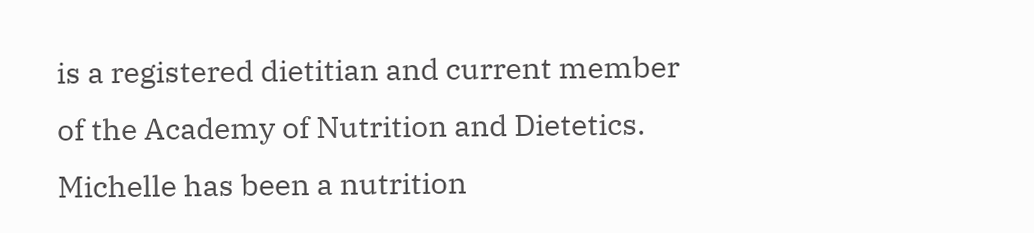is a registered dietitian and current member of the Academy of Nutrition and Dietetics. Michelle has been a nutrition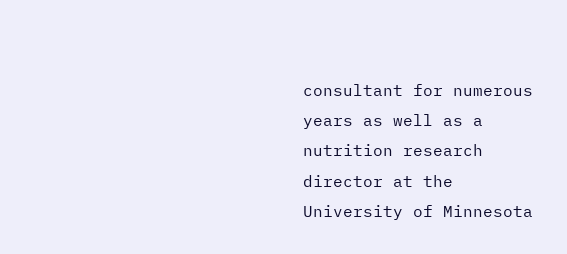consultant for numerous years as well as a nutrition research director at the University of Minnesota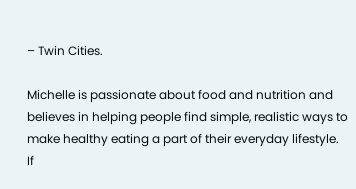– Twin Cities.

Michelle is passionate about food and nutrition and believes in helping people find simple, realistic ways to make healthy eating a part of their everyday lifestyle.
If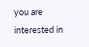you are interested in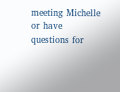meeting Michelle or have questions for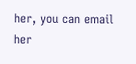her, you can email her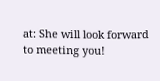at: She will look forward to meeting you!